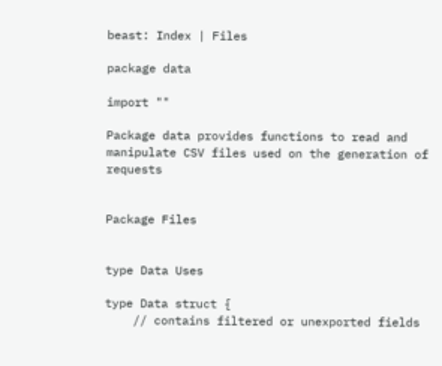beast: Index | Files

package data

import ""

Package data provides functions to read and manipulate CSV files used on the generation of requests


Package Files


type Data Uses

type Data struct {
    // contains filtered or unexported fields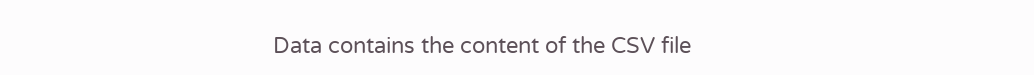Data contains the content of the CSV file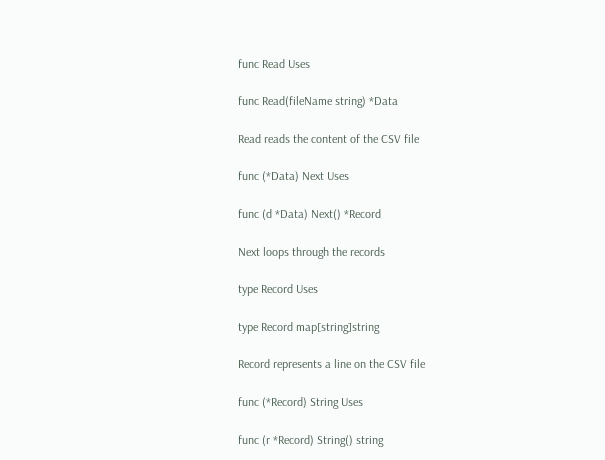func Read Uses

func Read(fileName string) *Data

Read reads the content of the CSV file

func (*Data) Next Uses

func (d *Data) Next() *Record

Next loops through the records

type Record Uses

type Record map[string]string

Record represents a line on the CSV file

func (*Record) String Uses

func (r *Record) String() string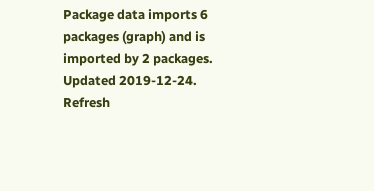Package data imports 6 packages (graph) and is imported by 2 packages. Updated 2019-12-24. Refresh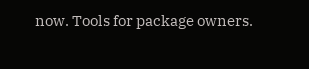now. Tools for package owners.